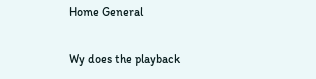Home General

Wy does the playback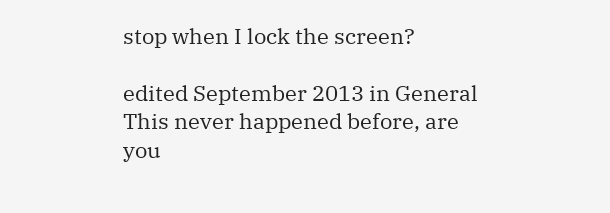stop when I lock the screen?

edited September 2013 in General
This never happened before, are you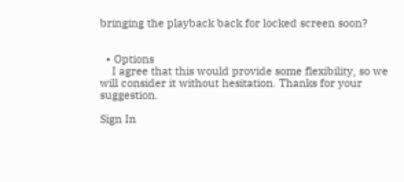bringing the playback back for locked screen soon?


  • Options
    I agree that this would provide some flexibility, so we will consider it without hesitation. Thanks for your suggestion.

Sign In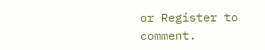or Register to comment.